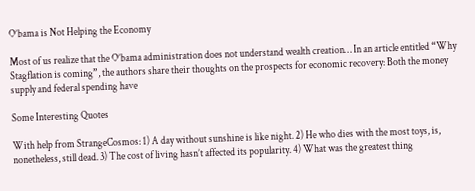O’bama is Not Helping the Economy

Most of us realize that the O’bama administration does not understand wealth creation… In an article entitled “Why Stagflation is coming”, the authors share their thoughts on the prospects for economic recovery: Both the money supply and federal spending have

Some Interesting Quotes

With help from StrangeCosmos: 1) A day without sunshine is like night. 2) He who dies with the most toys, is, nonetheless, still dead. 3) The cost of living hasn’t affected its popularity. 4) What was the greatest thing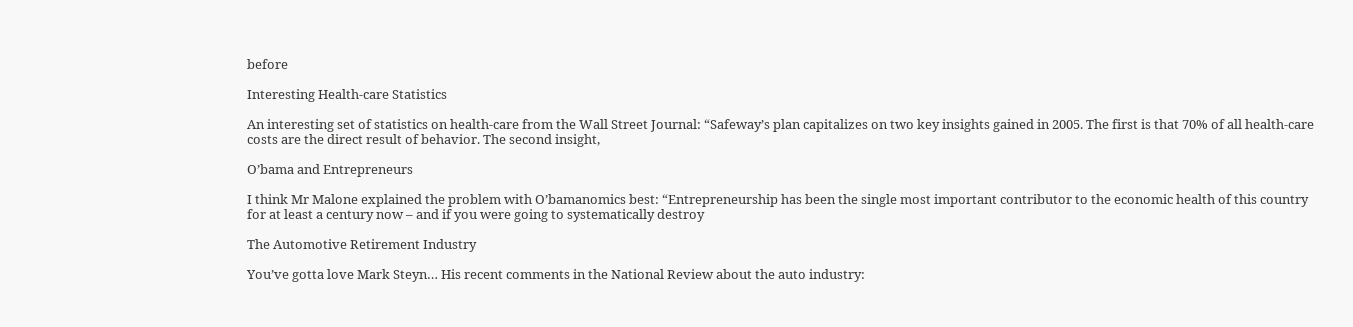before

Interesting Health-care Statistics

An interesting set of statistics on health-care from the Wall Street Journal: “Safeway’s plan capitalizes on two key insights gained in 2005. The first is that 70% of all health-care costs are the direct result of behavior. The second insight,

O’bama and Entrepreneurs

I think Mr Malone explained the problem with O’bamanomics best: “Entrepreneurship has been the single most important contributor to the economic health of this country for at least a century now – and if you were going to systematically destroy

The Automotive Retirement Industry

You’ve gotta love Mark Steyn… His recent comments in the National Review about the auto industry: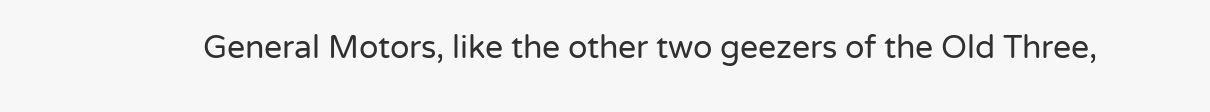General Motors, like the other two geezers of the Old Three,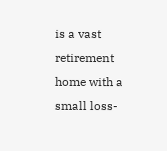is a vast retirement home with a small loss-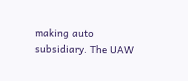making auto subsidiary. The UAW